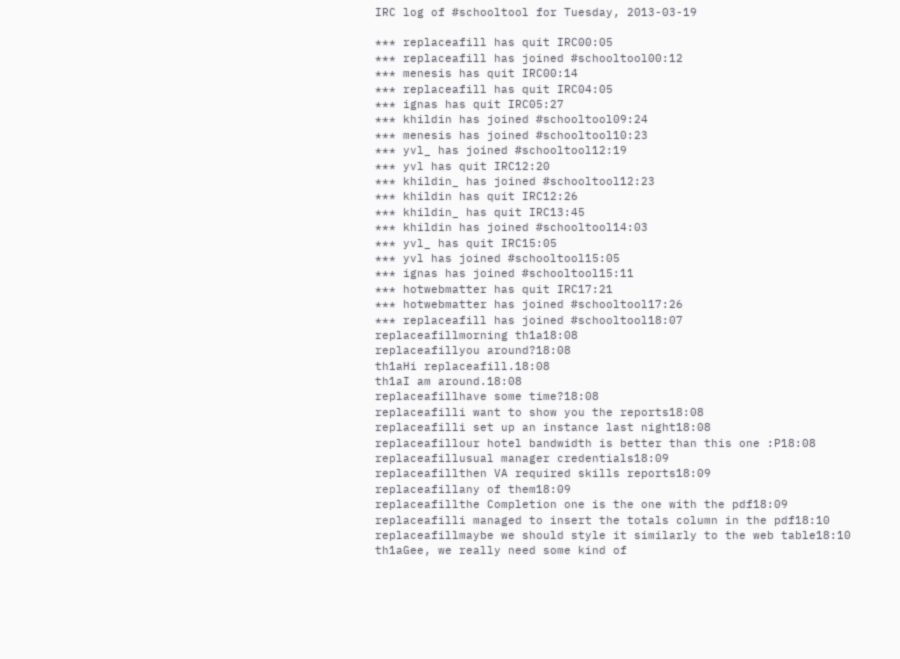IRC log of #schooltool for Tuesday, 2013-03-19

*** replaceafill has quit IRC00:05
*** replaceafill has joined #schooltool00:12
*** menesis has quit IRC00:14
*** replaceafill has quit IRC04:05
*** ignas has quit IRC05:27
*** khildin has joined #schooltool09:24
*** menesis has joined #schooltool10:23
*** yvl_ has joined #schooltool12:19
*** yvl has quit IRC12:20
*** khildin_ has joined #schooltool12:23
*** khildin has quit IRC12:26
*** khildin_ has quit IRC13:45
*** khildin has joined #schooltool14:03
*** yvl_ has quit IRC15:05
*** yvl has joined #schooltool15:05
*** ignas has joined #schooltool15:11
*** hotwebmatter has quit IRC17:21
*** hotwebmatter has joined #schooltool17:26
*** replaceafill has joined #schooltool18:07
replaceafillmorning th1a18:08
replaceafillyou around?18:08
th1aHi replaceafill.18:08
th1aI am around.18:08
replaceafillhave some time?18:08
replaceafilli want to show you the reports18:08
replaceafilli set up an instance last night18:08
replaceafillour hotel bandwidth is better than this one :P18:08
replaceafillusual manager credentials18:09
replaceafillthen VA required skills reports18:09
replaceafillany of them18:09
replaceafillthe Completion one is the one with the pdf18:09
replaceafilli managed to insert the totals column in the pdf18:10
replaceafillmaybe we should style it similarly to the web table18:10
th1aGee, we really need some kind of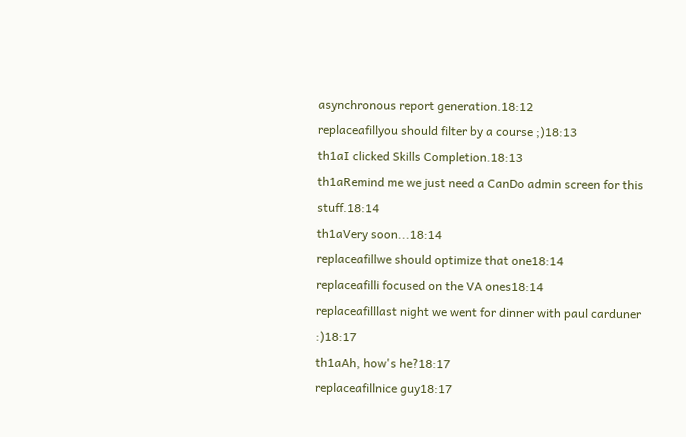asynchronous report generation.18:12
replaceafillyou should filter by a course ;)18:13
th1aI clicked Skills Completion.18:13
th1aRemind me we just need a CanDo admin screen for this stuff.18:14
th1aVery soon...18:14
replaceafillwe should optimize that one18:14
replaceafilli focused on the VA ones18:14
replaceafilllast night we went for dinner with paul carduner :)18:17
th1aAh, how's he?18:17
replaceafillnice guy18:17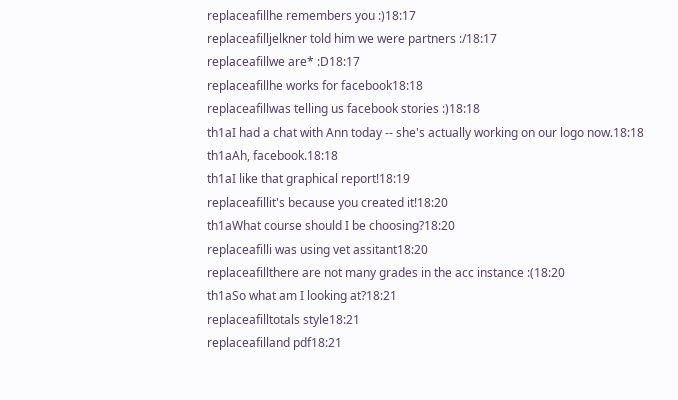replaceafillhe remembers you :)18:17
replaceafilljelkner told him we were partners :/18:17
replaceafillwe are* :D18:17
replaceafillhe works for facebook18:18
replaceafillwas telling us facebook stories :)18:18
th1aI had a chat with Ann today -- she's actually working on our logo now.18:18
th1aAh, facebook.18:18
th1aI like that graphical report!18:19
replaceafillit's because you created it!18:20
th1aWhat course should I be choosing?18:20
replaceafilli was using vet assitant18:20
replaceafillthere are not many grades in the acc instance :(18:20
th1aSo what am I looking at?18:21
replaceafilltotals style18:21
replaceafilland pdf18:21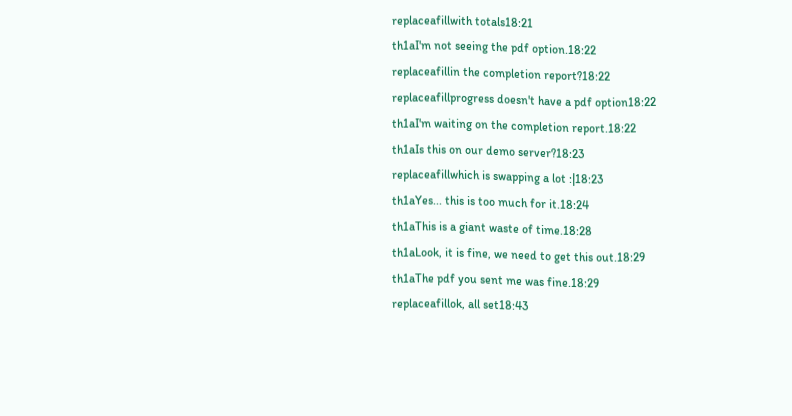replaceafillwith totals18:21
th1aI'm not seeing the pdf option.18:22
replaceafillin the completion report?18:22
replaceafillprogress doesn't have a pdf option18:22
th1aI'm waiting on the completion report.18:22
th1aIs this on our demo server?18:23
replaceafillwhich is swapping a lot :|18:23
th1aYes... this is too much for it.18:24
th1aThis is a giant waste of time.18:28
th1aLook, it is fine, we need to get this out.18:29
th1aThe pdf you sent me was fine.18:29
replaceafillok, all set18:43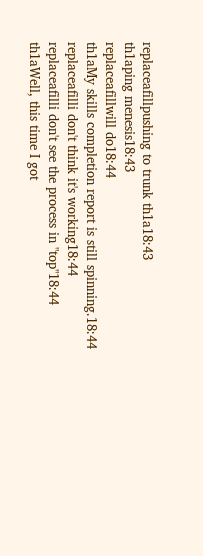replaceafillpushing to trunk th1a18:43
th1aping menesis18:43
replaceafillwill do18:44
th1aMy skills completion report is still spinning.18:44
replaceafilli don't think it's working18:44
replaceafilli don't see the process in "top"18:44
th1aWell, this time I got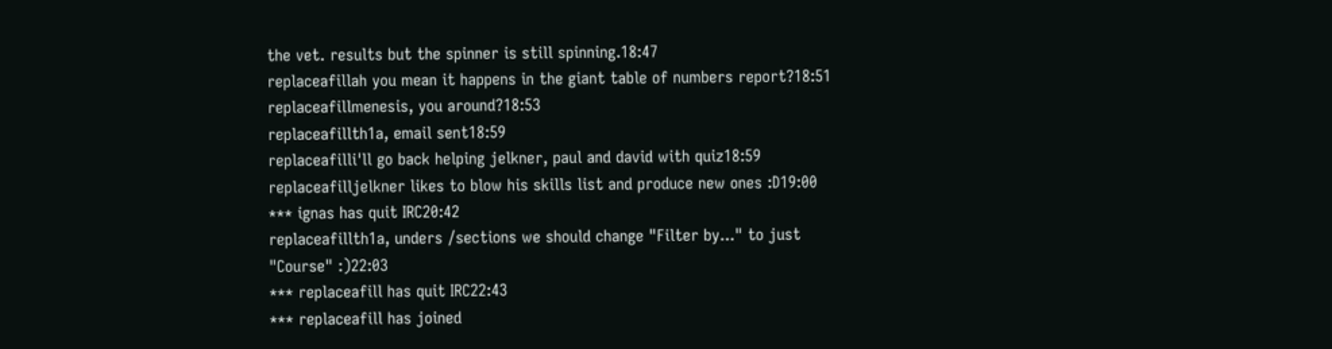the vet. results but the spinner is still spinning.18:47
replaceafillah you mean it happens in the giant table of numbers report?18:51
replaceafillmenesis, you around?18:53
replaceafillth1a, email sent18:59
replaceafilli'll go back helping jelkner, paul and david with quiz18:59
replaceafilljelkner likes to blow his skills list and produce new ones :D19:00
*** ignas has quit IRC20:42
replaceafillth1a, unders /sections we should change "Filter by..." to just "Course" :)22:03
*** replaceafill has quit IRC22:43
*** replaceafill has joined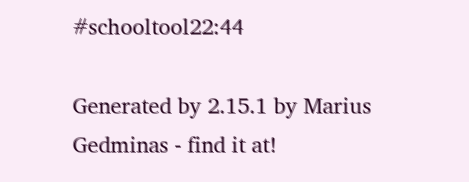#schooltool22:44

Generated by 2.15.1 by Marius Gedminas - find it at!